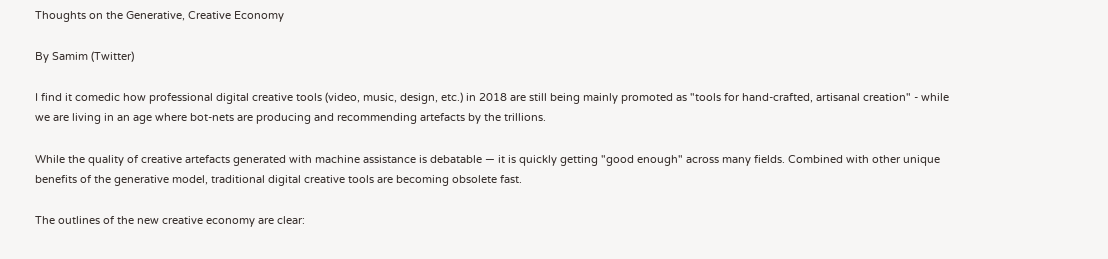Thoughts on the Generative, Creative Economy

By Samim (Twitter)

I find it comedic how professional digital creative tools (video, music, design, etc.) in 2018 are still being mainly promoted as "tools for hand-crafted, artisanal creation" - while we are living in an age where bot-nets are producing and recommending artefacts by the trillions.

While the quality of creative artefacts generated with machine assistance is debatable — it is quickly getting "good enough" across many fields. Combined with other unique benefits of the generative model, traditional digital creative tools are becoming obsolete fast.

The outlines of the new creative economy are clear: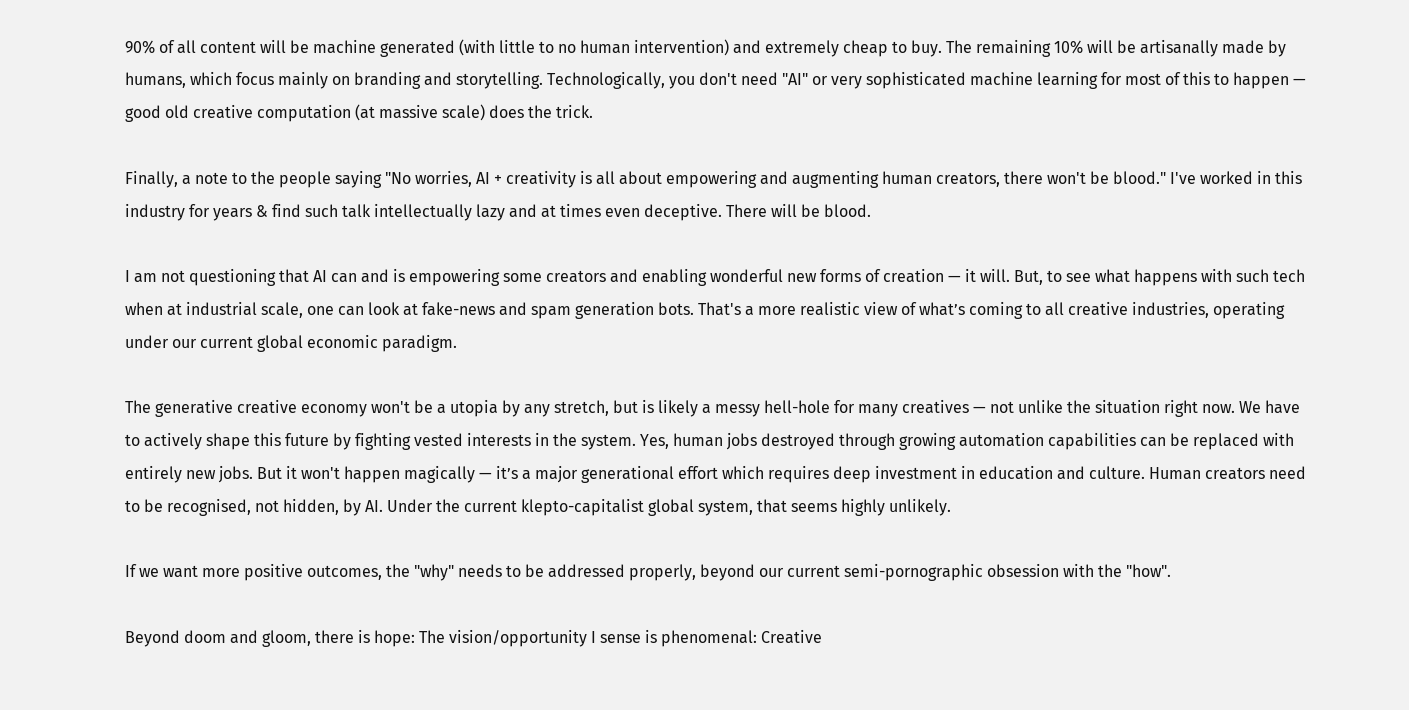90% of all content will be machine generated (with little to no human intervention) and extremely cheap to buy. The remaining 10% will be artisanally made by humans, which focus mainly on branding and storytelling. Technologically, you don't need "AI" or very sophisticated machine learning for most of this to happen — good old creative computation (at massive scale) does the trick.

Finally, a note to the people saying "No worries, AI + creativity is all about empowering and augmenting human creators, there won't be blood." I've worked in this industry for years & find such talk intellectually lazy and at times even deceptive. There will be blood.

I am not questioning that AI can and is empowering some creators and enabling wonderful new forms of creation — it will. But, to see what happens with such tech when at industrial scale, one can look at fake-news and spam generation bots. That's a more realistic view of what’s coming to all creative industries, operating under our current global economic paradigm.

The generative creative economy won't be a utopia by any stretch, but is likely a messy hell-hole for many creatives — not unlike the situation right now. We have to actively shape this future by fighting vested interests in the system. Yes, human jobs destroyed through growing automation capabilities can be replaced with entirely new jobs. But it won't happen magically — it’s a major generational effort which requires deep investment in education and culture. Human creators need to be recognised, not hidden, by AI. Under the current klepto-capitalist global system, that seems highly unlikely.

If we want more positive outcomes, the "why" needs to be addressed properly, beyond our current semi-pornographic obsession with the "how".

Beyond doom and gloom, there is hope: The vision/opportunity I sense is phenomenal: Creative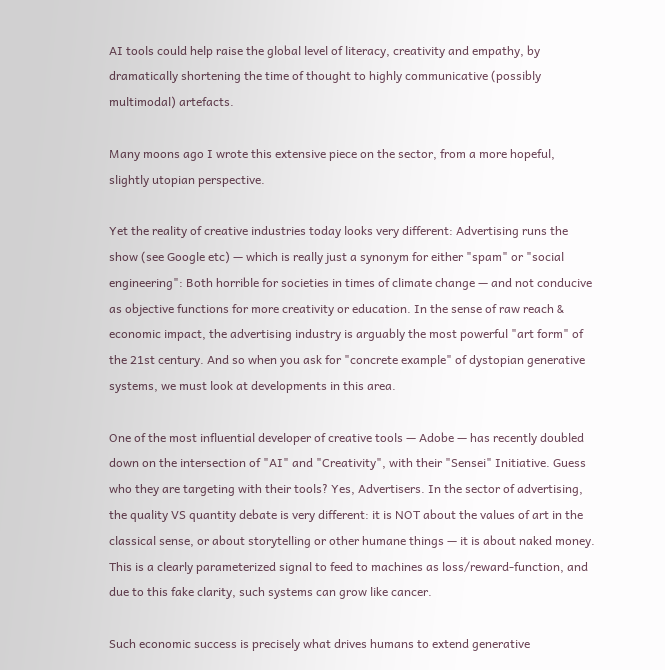AI tools could help raise the global level of literacy, creativity and empathy, by dramatically shortening the time of thought to highly communicative (possibly multimodal) artefacts.

Many moons ago I wrote this extensive piece on the sector, from a more hopeful, slightly utopian perspective.

Yet the reality of creative industries today looks very different: Advertising runs the show (see Google etc) — which is really just a synonym for either "spam" or "social engineering": Both horrible for societies in times of climate change — and not conducive as objective functions for more creativity or education. In the sense of raw reach & economic impact, the advertising industry is arguably the most powerful "art form" of the 21st century. And so when you ask for "concrete example" of dystopian generative systems, we must look at developments in this area.

One of the most influential developer of creative tools — Adobe — has recently doubled down on the intersection of "AI" and "Creativity", with their "Sensei" Initiative. Guess who they are targeting with their tools? Yes, Advertisers. In the sector of advertising, the quality VS quantity debate is very different: it is NOT about the values of art in the classical sense, or about storytelling or other humane things — it is about naked money. This is a clearly parameterized signal to feed to machines as loss/reward-function, and due to this fake clarity, such systems can grow like cancer.

Such economic success is precisely what drives humans to extend generative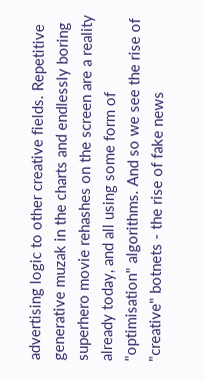advertising logic to other creative fields. Repetitive generative muzak in the charts and endlessly boring superhero movie rehashes on the screen are a reality already today, and all using some form of "optimisation" algorithms. And so we see the rise of "creative" botnets - the rise of fake news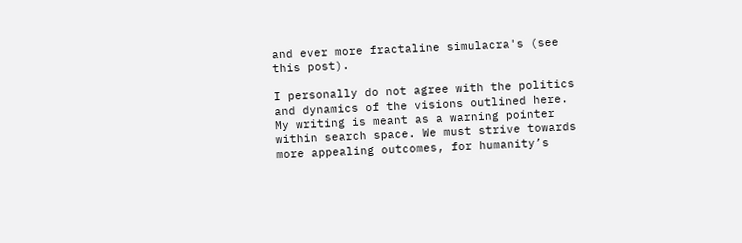and ever more fractaline simulacra's (see this post).

I personally do not agree with the politics and dynamics of the visions outlined here. My writing is meant as a warning pointer within search space. We must strive towards more appealing outcomes, for humanity’s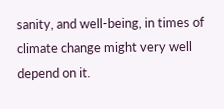sanity, and well-being, in times of climate change might very well depend on it.